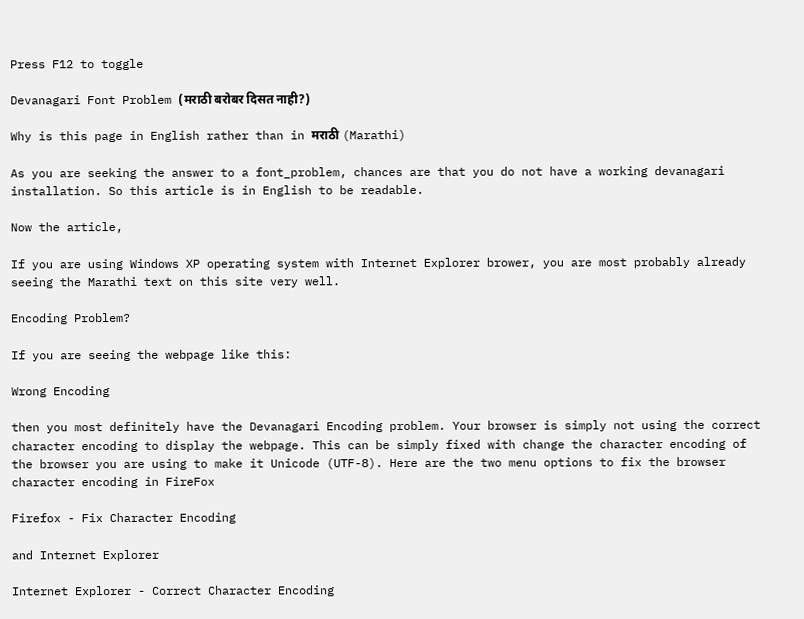Press F12 to toggle

Devanagari Font Problem (मराठी बरोबर दिसत नाही?)

Why is this page in English rather than in मराठी (Marathi)

As you are seeking the answer to a font_problem, chances are that you do not have a working devanagari installation. So this article is in English to be readable.

Now the article,

If you are using Windows XP operating system with Internet Explorer brower, you are most probably already seeing the Marathi text on this site very well.

Encoding Problem?

If you are seeing the webpage like this:

Wrong Encoding

then you most definitely have the Devanagari Encoding problem. Your browser is simply not using the correct character encoding to display the webpage. This can be simply fixed with change the character encoding of the browser you are using to make it Unicode (UTF-8). Here are the two menu options to fix the browser character encoding in FireFox

Firefox - Fix Character Encoding

and Internet Explorer

Internet Explorer - Correct Character Encoding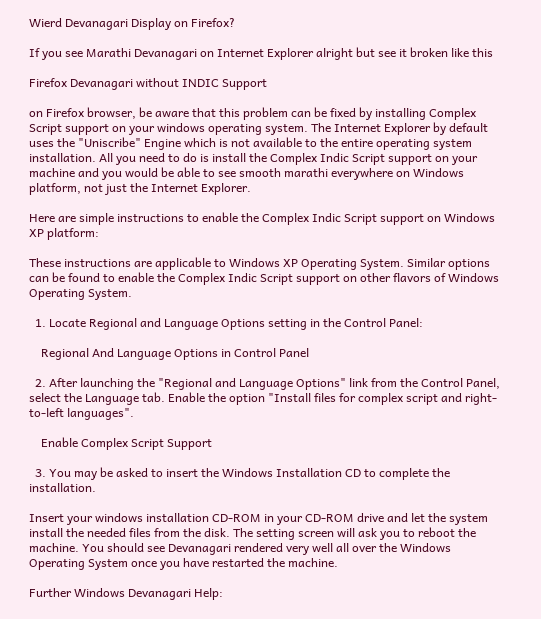Wierd Devanagari Display on Firefox?

If you see Marathi Devanagari on Internet Explorer alright but see it broken like this

Firefox Devanagari without INDIC Support

on Firefox browser, be aware that this problem can be fixed by installing Complex Script support on your windows operating system. The Internet Explorer by default uses the "Uniscribe" Engine which is not available to the entire operating system installation. All you need to do is install the Complex Indic Script support on your machine and you would be able to see smooth marathi everywhere on Windows platform, not just the Internet Explorer.

Here are simple instructions to enable the Complex Indic Script support on Windows XP platform:

These instructions are applicable to Windows XP Operating System. Similar options can be found to enable the Complex Indic Script support on other flavors of Windows Operating System.

  1. Locate Regional and Language Options setting in the Control Panel:

    Regional And Language Options in Control Panel

  2. After launching the "Regional and Language Options" link from the Control Panel, select the Language tab. Enable the option "Install files for complex script and right-to-left languages".

    Enable Complex Script Support

  3. You may be asked to insert the Windows Installation CD to complete the installation.

Insert your windows installation CD-ROM in your CD-ROM drive and let the system install the needed files from the disk. The setting screen will ask you to reboot the machine. You should see Devanagari rendered very well all over the Windows Operating System once you have restarted the machine.

Further Windows Devanagari Help: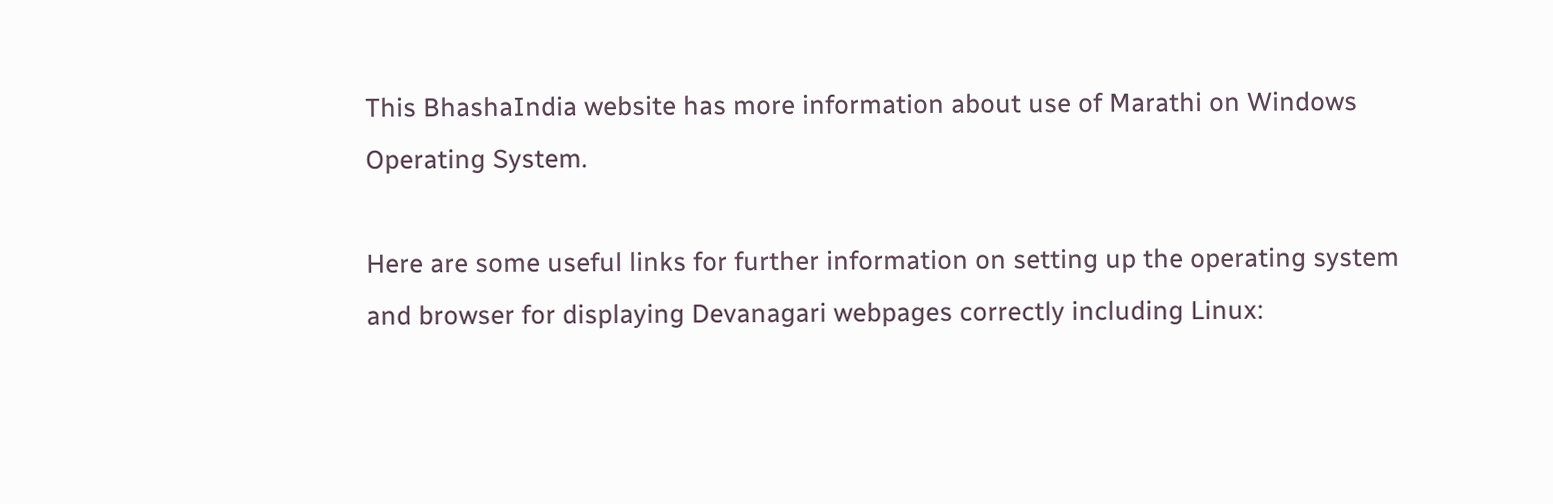This BhashaIndia website has more information about use of Marathi on Windows Operating System.

Here are some useful links for further information on setting up the operating system and browser for displaying Devanagari webpages correctly including Linux: